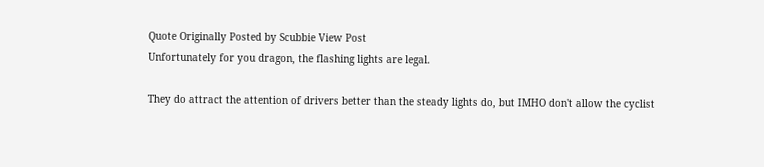Quote Originally Posted by Scubbie View Post
Unfortunately for you dragon, the flashing lights are legal.

They do attract the attention of drivers better than the steady lights do, but IMHO don't allow the cyclist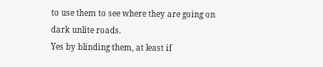to use them to see where they are going on dark unlite roads.
Yes by blinding them, at least if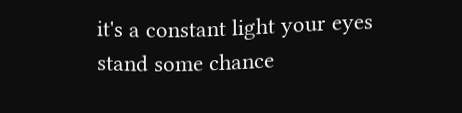it's a constant light your eyes stand some chance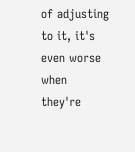of adjusting to it, it's even worse when they're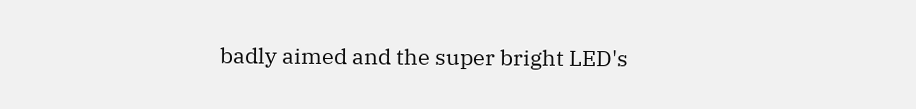badly aimed and the super bright LED's